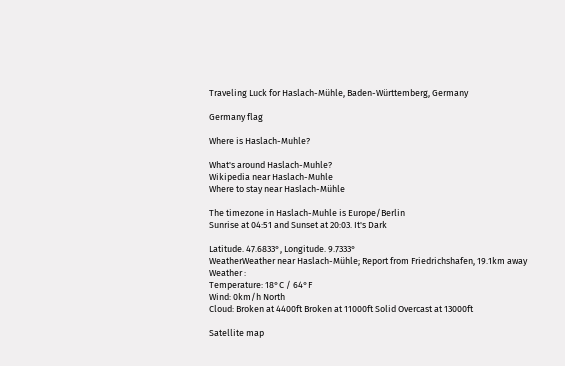Traveling Luck for Haslach-Mühle, Baden-Württemberg, Germany

Germany flag

Where is Haslach-Muhle?

What's around Haslach-Muhle?
Wikipedia near Haslach-Muhle
Where to stay near Haslach-Mühle

The timezone in Haslach-Muhle is Europe/Berlin
Sunrise at 04:51 and Sunset at 20:03. It's Dark

Latitude. 47.6833°, Longitude. 9.7333°
WeatherWeather near Haslach-Mühle; Report from Friedrichshafen, 19.1km away
Weather :
Temperature: 18°C / 64°F
Wind: 0km/h North
Cloud: Broken at 4400ft Broken at 11000ft Solid Overcast at 13000ft

Satellite map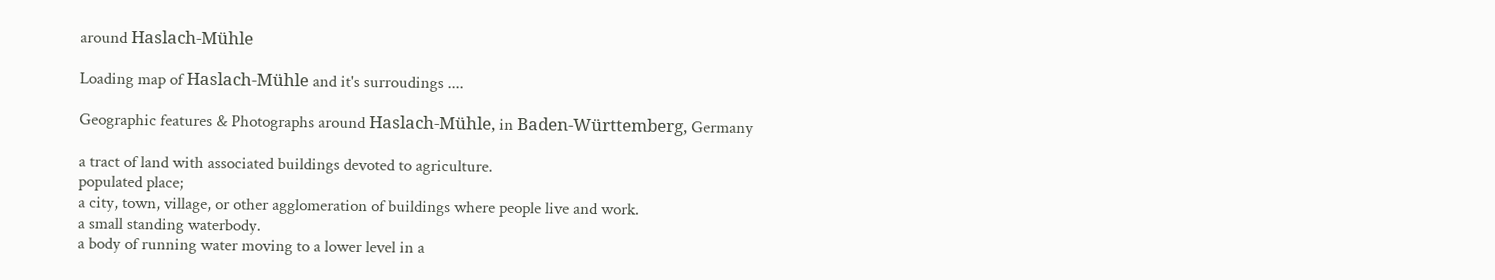around Haslach-Mühle

Loading map of Haslach-Mühle and it's surroudings ....

Geographic features & Photographs around Haslach-Mühle, in Baden-Württemberg, Germany

a tract of land with associated buildings devoted to agriculture.
populated place;
a city, town, village, or other agglomeration of buildings where people live and work.
a small standing waterbody.
a body of running water moving to a lower level in a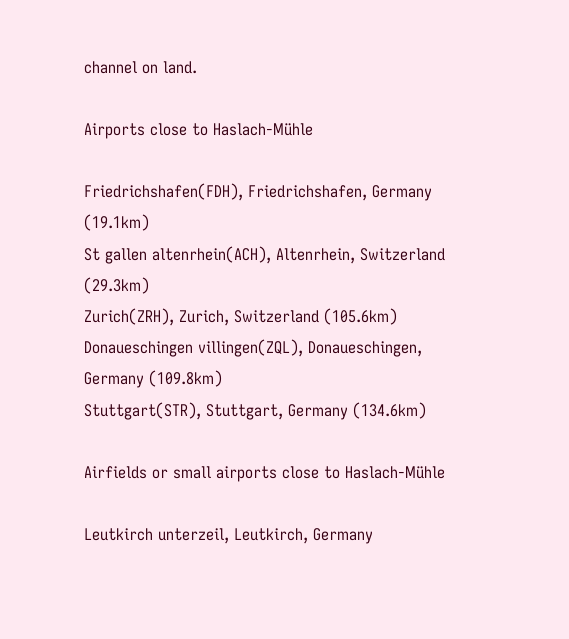channel on land.

Airports close to Haslach-Mühle

Friedrichshafen(FDH), Friedrichshafen, Germany (19.1km)
St gallen altenrhein(ACH), Altenrhein, Switzerland (29.3km)
Zurich(ZRH), Zurich, Switzerland (105.6km)
Donaueschingen villingen(ZQL), Donaueschingen, Germany (109.8km)
Stuttgart(STR), Stuttgart, Germany (134.6km)

Airfields or small airports close to Haslach-Mühle

Leutkirch unterzeil, Leutkirch, Germany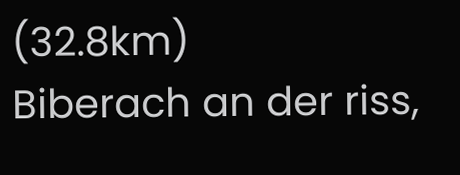(32.8km)
Biberach an der riss,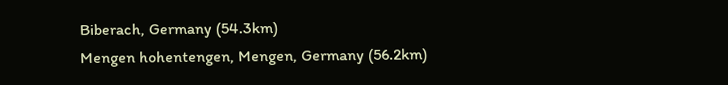Biberach, Germany (54.3km)
Mengen hohentengen, Mengen, Germany (56.2km)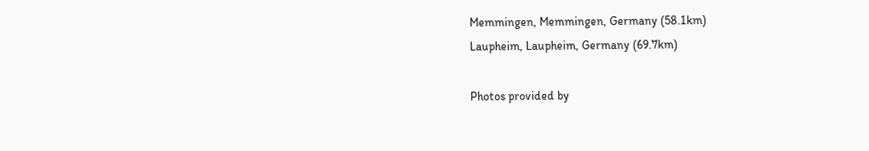Memmingen, Memmingen, Germany (58.1km)
Laupheim, Laupheim, Germany (69.7km)

Photos provided by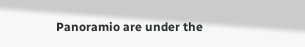Panoramio are under the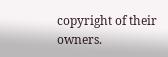copyright of their owners.